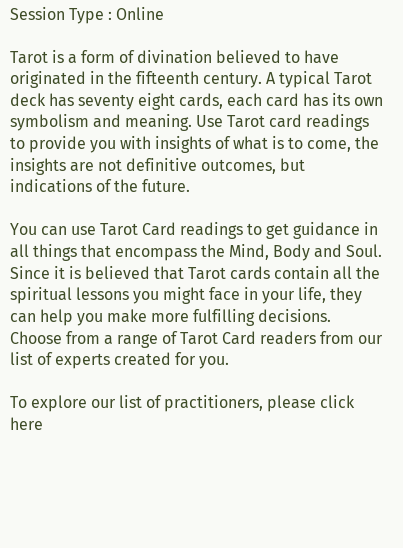Session Type : Online

Tarot is a form of divination believed to have originated in the fifteenth century. A typical Tarot deck has seventy eight cards, each card has its own symbolism and meaning. Use Tarot card readings to provide you with insights of what is to come, the insights are not definitive outcomes, but indications of the future.

You can use Tarot Card readings to get guidance in all things that encompass the Mind, Body and Soul. Since it is believed that Tarot cards contain all the spiritual lessons you might face in your life, they can help you make more fulfilling decisions. Choose from a range of Tarot Card readers from our list of experts created for you.

To explore our list of practitioners, please click here